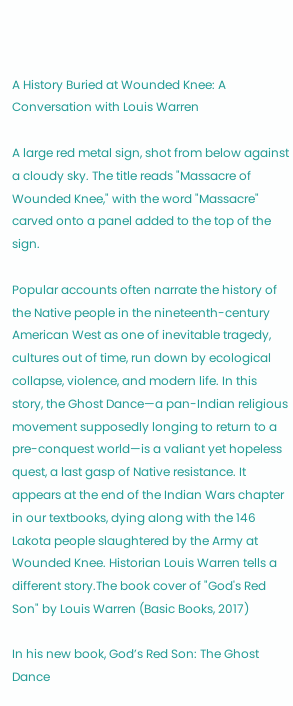A History Buried at Wounded Knee: A Conversation with Louis Warren

A large red metal sign, shot from below against a cloudy sky. The title reads "Massacre of Wounded Knee," with the word "Massacre" carved onto a panel added to the top of the sign.

Popular accounts often narrate the history of the Native people in the nineteenth-century American West as one of inevitable tragedy, cultures out of time, run down by ecological collapse, violence, and modern life. In this story, the Ghost Dance—a pan-Indian religious movement supposedly longing to return to a pre-conquest world—is a valiant yet hopeless quest, a last gasp of Native resistance. It appears at the end of the Indian Wars chapter in our textbooks, dying along with the 146 Lakota people slaughtered by the Army at Wounded Knee. Historian Louis Warren tells a different story.The book cover of "God's Red Son" by Louis Warren (Basic Books, 2017)

In his new book, God’s Red Son: The Ghost Dance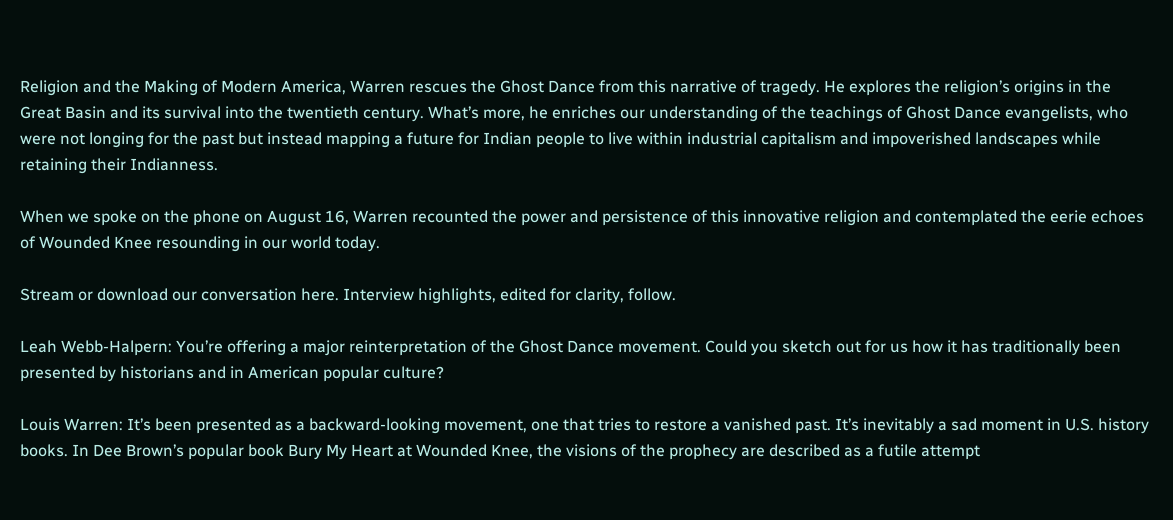Religion and the Making of Modern America, Warren rescues the Ghost Dance from this narrative of tragedy. He explores the religion’s origins in the Great Basin and its survival into the twentieth century. What’s more, he enriches our understanding of the teachings of Ghost Dance evangelists, who were not longing for the past but instead mapping a future for Indian people to live within industrial capitalism and impoverished landscapes while retaining their Indianness.

When we spoke on the phone on August 16, Warren recounted the power and persistence of this innovative religion and contemplated the eerie echoes of Wounded Knee resounding in our world today.

Stream or download our conversation here. Interview highlights, edited for clarity, follow.

Leah Webb-Halpern: You’re offering a major reinterpretation of the Ghost Dance movement. Could you sketch out for us how it has traditionally been presented by historians and in American popular culture?

Louis Warren: It’s been presented as a backward-looking movement, one that tries to restore a vanished past. It’s inevitably a sad moment in U.S. history books. In Dee Brown’s popular book Bury My Heart at Wounded Knee, the visions of the prophecy are described as a futile attempt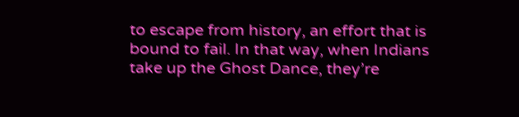to escape from history, an effort that is bound to fail. In that way, when Indians take up the Ghost Dance, they’re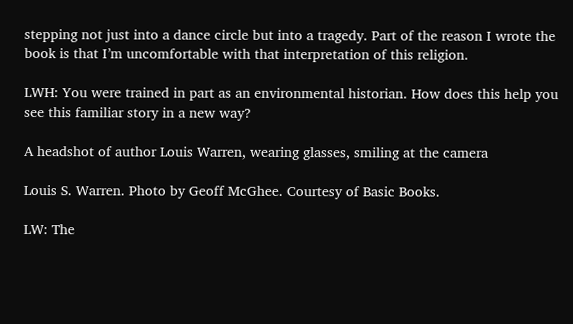stepping not just into a dance circle but into a tragedy. Part of the reason I wrote the book is that I’m uncomfortable with that interpretation of this religion.

LWH: You were trained in part as an environmental historian. How does this help you see this familiar story in a new way?

A headshot of author Louis Warren, wearing glasses, smiling at the camera

Louis S. Warren. Photo by Geoff McGhee. Courtesy of Basic Books.

LW: The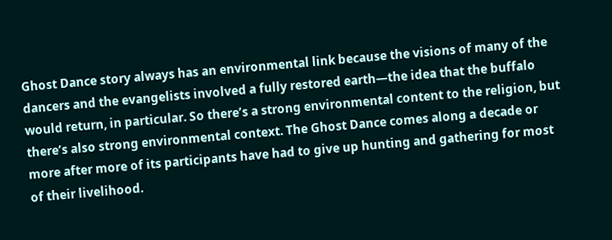Ghost Dance story always has an environmental link because the visions of many of the dancers and the evangelists involved a fully restored earth—the idea that the buffalo would return, in particular. So there’s a strong environmental content to the religion, but there’s also strong environmental context. The Ghost Dance comes along a decade or more after more of its participants have had to give up hunting and gathering for most of their livelihood.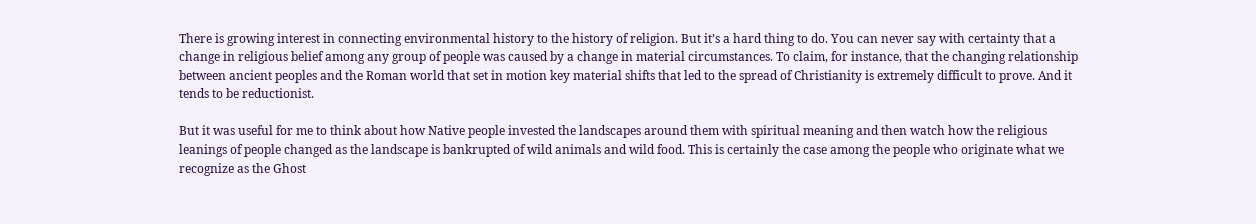There is growing interest in connecting environmental history to the history of religion. But it’s a hard thing to do. You can never say with certainty that a change in religious belief among any group of people was caused by a change in material circumstances. To claim, for instance, that the changing relationship between ancient peoples and the Roman world that set in motion key material shifts that led to the spread of Christianity is extremely difficult to prove. And it tends to be reductionist.

But it was useful for me to think about how Native people invested the landscapes around them with spiritual meaning and then watch how the religious leanings of people changed as the landscape is bankrupted of wild animals and wild food. This is certainly the case among the people who originate what we recognize as the Ghost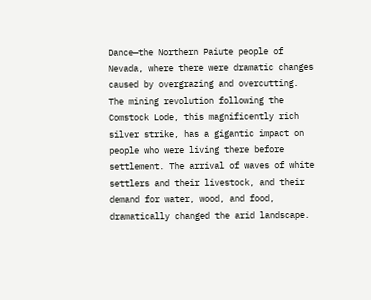Dance—the Northern Paiute people of Nevada, where there were dramatic changes caused by overgrazing and overcutting. The mining revolution following the Comstock Lode, this magnificently rich silver strike, has a gigantic impact on people who were living there before settlement. The arrival of waves of white settlers and their livestock, and their demand for water, wood, and food, dramatically changed the arid landscape.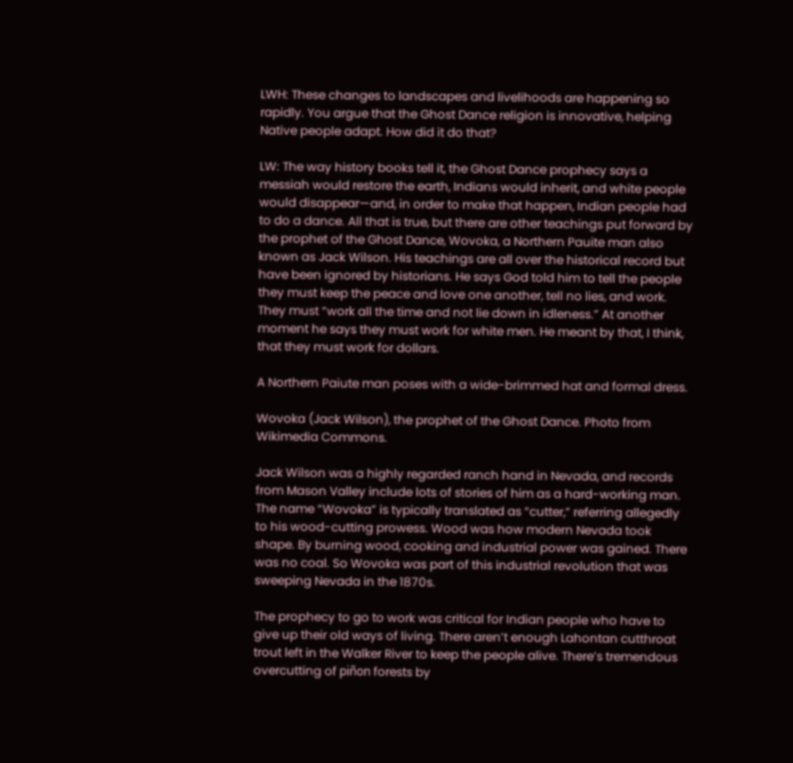LWH: These changes to landscapes and livelihoods are happening so rapidly. You argue that the Ghost Dance religion is innovative, helping Native people adapt. How did it do that?

LW: The way history books tell it, the Ghost Dance prophecy says a messiah would restore the earth, Indians would inherit, and white people would disappear—and, in order to make that happen, Indian people had to do a dance. All that is true, but there are other teachings put forward by the prophet of the Ghost Dance, Wovoka, a Northern Pauite man also known as Jack Wilson. His teachings are all over the historical record but have been ignored by historians. He says God told him to tell the people they must keep the peace and love one another, tell no lies, and work. They must “work all the time and not lie down in idleness.” At another moment he says they must work for white men. He meant by that, I think, that they must work for dollars.

A Northern Paiute man poses with a wide-brimmed hat and formal dress.

Wovoka (Jack Wilson), the prophet of the Ghost Dance. Photo from Wikimedia Commons.

Jack Wilson was a highly regarded ranch hand in Nevada, and records from Mason Valley include lots of stories of him as a hard-working man. The name “Wovoka” is typically translated as “cutter,” referring allegedly to his wood-cutting prowess. Wood was how modern Nevada took shape. By burning wood, cooking and industrial power was gained. There was no coal. So Wovoka was part of this industrial revolution that was sweeping Nevada in the 1870s.

The prophecy to go to work was critical for Indian people who have to give up their old ways of living. There aren’t enough Lahontan cutthroat trout left in the Walker River to keep the people alive. There’s tremendous overcutting of piñon forests by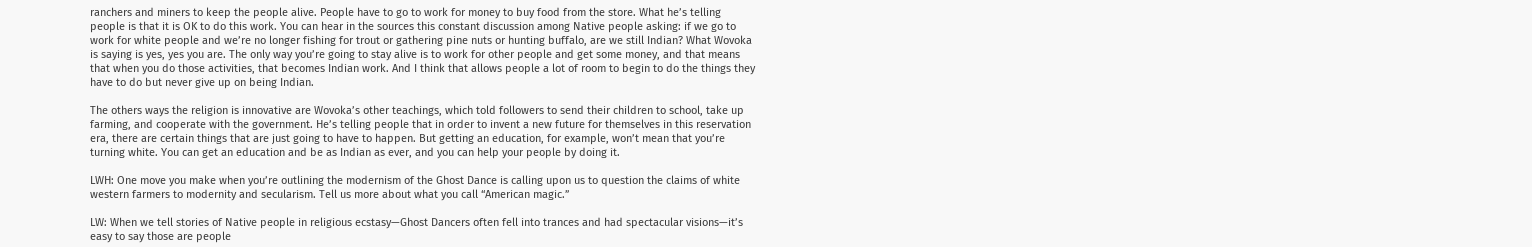ranchers and miners to keep the people alive. People have to go to work for money to buy food from the store. What he’s telling people is that it is OK to do this work. You can hear in the sources this constant discussion among Native people asking: if we go to work for white people and we’re no longer fishing for trout or gathering pine nuts or hunting buffalo, are we still Indian? What Wovoka is saying is yes, yes you are. The only way you’re going to stay alive is to work for other people and get some money, and that means that when you do those activities, that becomes Indian work. And I think that allows people a lot of room to begin to do the things they have to do but never give up on being Indian.

The others ways the religion is innovative are Wovoka’s other teachings, which told followers to send their children to school, take up farming, and cooperate with the government. He’s telling people that in order to invent a new future for themselves in this reservation era, there are certain things that are just going to have to happen. But getting an education, for example, won’t mean that you’re turning white. You can get an education and be as Indian as ever, and you can help your people by doing it.

LWH: One move you make when you’re outlining the modernism of the Ghost Dance is calling upon us to question the claims of white western farmers to modernity and secularism. Tell us more about what you call “American magic.”

LW: When we tell stories of Native people in religious ecstasy—Ghost Dancers often fell into trances and had spectacular visions—it’s easy to say those are people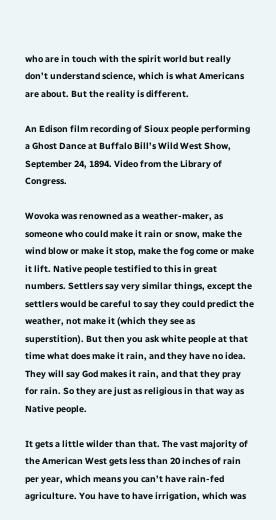who are in touch with the spirit world but really don’t understand science, which is what Americans are about. But the reality is different.

An Edison film recording of Sioux people performing a Ghost Dance at Buffalo Bill’s Wild West Show, September 24, 1894. Video from the Library of Congress.

Wovoka was renowned as a weather-maker, as someone who could make it rain or snow, make the wind blow or make it stop, make the fog come or make it lift. Native people testified to this in great numbers. Settlers say very similar things, except the settlers would be careful to say they could predict the weather, not make it (which they see as superstition). But then you ask white people at that time what does make it rain, and they have no idea. They will say God makes it rain, and that they pray for rain. So they are just as religious in that way as Native people.

It gets a little wilder than that. The vast majority of the American West gets less than 20 inches of rain per year, which means you can’t have rain-fed agriculture. You have to have irrigation, which was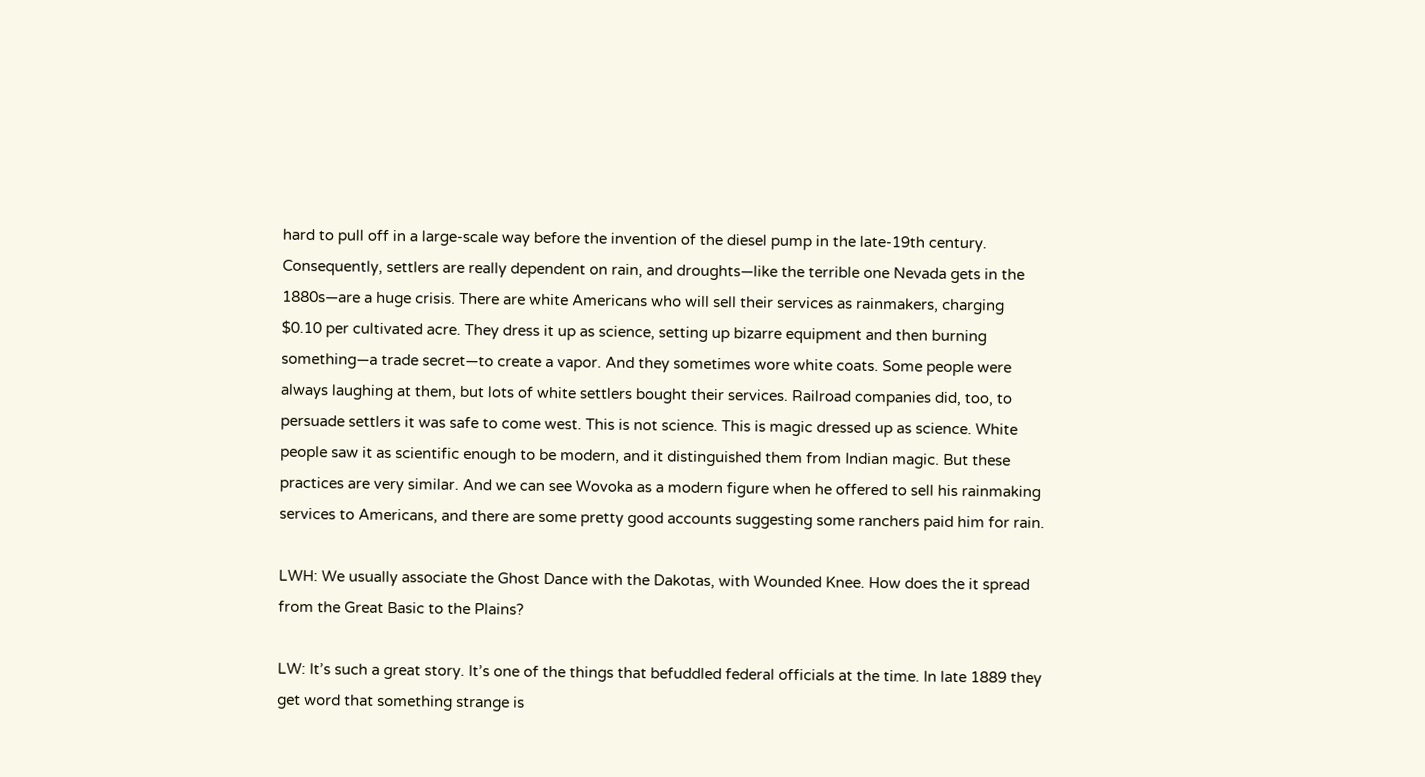hard to pull off in a large-scale way before the invention of the diesel pump in the late-19th century. Consequently, settlers are really dependent on rain, and droughts—like the terrible one Nevada gets in the 1880s—are a huge crisis. There are white Americans who will sell their services as rainmakers, charging $0.10 per cultivated acre. They dress it up as science, setting up bizarre equipment and then burning something—a trade secret—to create a vapor. And they sometimes wore white coats. Some people were always laughing at them, but lots of white settlers bought their services. Railroad companies did, too, to persuade settlers it was safe to come west. This is not science. This is magic dressed up as science. White people saw it as scientific enough to be modern, and it distinguished them from Indian magic. But these practices are very similar. And we can see Wovoka as a modern figure when he offered to sell his rainmaking services to Americans, and there are some pretty good accounts suggesting some ranchers paid him for rain.

LWH: We usually associate the Ghost Dance with the Dakotas, with Wounded Knee. How does the it spread from the Great Basic to the Plains?

LW: It’s such a great story. It’s one of the things that befuddled federal officials at the time. In late 1889 they get word that something strange is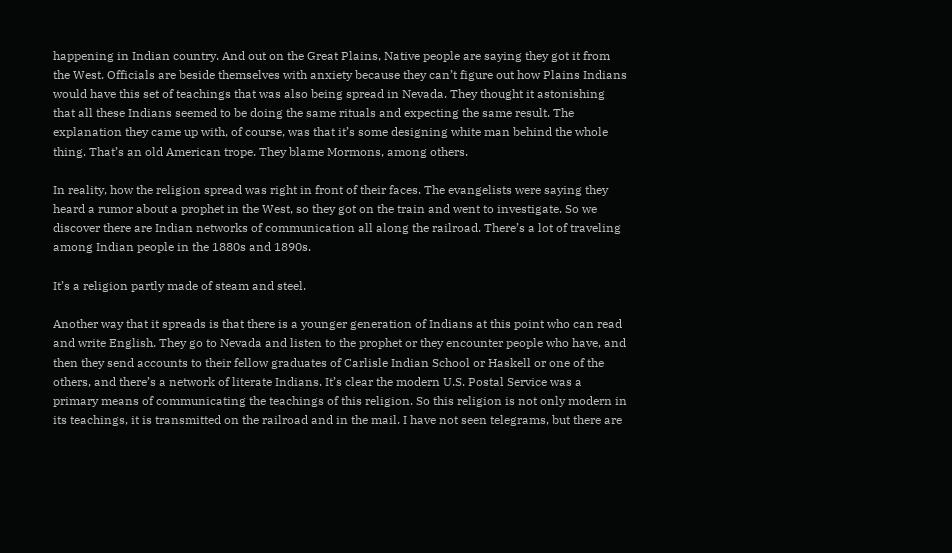happening in Indian country. And out on the Great Plains, Native people are saying they got it from the West. Officials are beside themselves with anxiety because they can’t figure out how Plains Indians would have this set of teachings that was also being spread in Nevada. They thought it astonishing that all these Indians seemed to be doing the same rituals and expecting the same result. The explanation they came up with, of course, was that it’s some designing white man behind the whole thing. That’s an old American trope. They blame Mormons, among others.

In reality, how the religion spread was right in front of their faces. The evangelists were saying they heard a rumor about a prophet in the West, so they got on the train and went to investigate. So we discover there are Indian networks of communication all along the railroad. There’s a lot of traveling among Indian people in the 1880s and 1890s.

It’s a religion partly made of steam and steel.

Another way that it spreads is that there is a younger generation of Indians at this point who can read and write English. They go to Nevada and listen to the prophet or they encounter people who have, and then they send accounts to their fellow graduates of Carlisle Indian School or Haskell or one of the others, and there’s a network of literate Indians. It’s clear the modern U.S. Postal Service was a primary means of communicating the teachings of this religion. So this religion is not only modern in its teachings, it is transmitted on the railroad and in the mail. I have not seen telegrams, but there are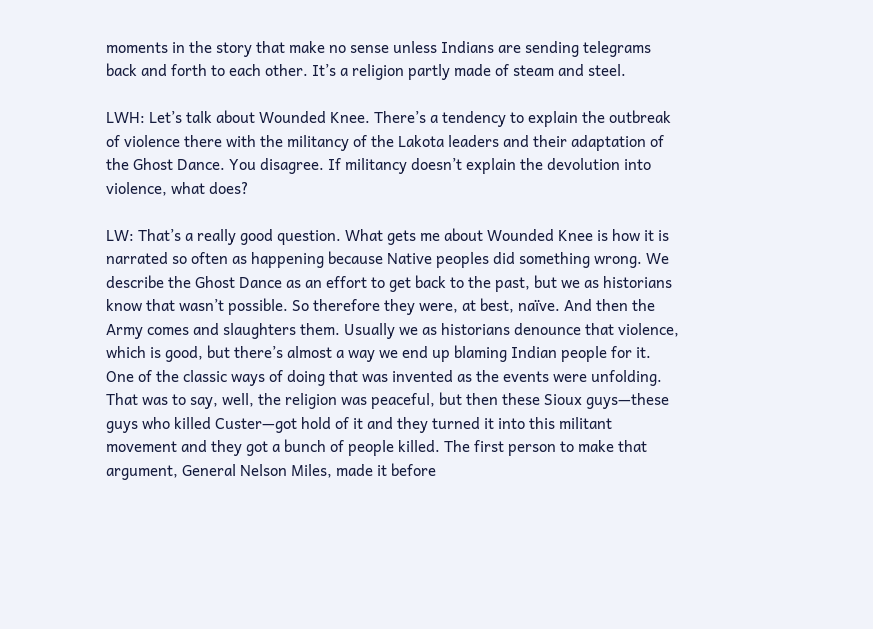moments in the story that make no sense unless Indians are sending telegrams back and forth to each other. It’s a religion partly made of steam and steel.

LWH: Let’s talk about Wounded Knee. There’s a tendency to explain the outbreak of violence there with the militancy of the Lakota leaders and their adaptation of the Ghost Dance. You disagree. If militancy doesn’t explain the devolution into violence, what does?

LW: That’s a really good question. What gets me about Wounded Knee is how it is narrated so often as happening because Native peoples did something wrong. We describe the Ghost Dance as an effort to get back to the past, but we as historians know that wasn’t possible. So therefore they were, at best, naïve. And then the Army comes and slaughters them. Usually we as historians denounce that violence, which is good, but there’s almost a way we end up blaming Indian people for it. One of the classic ways of doing that was invented as the events were unfolding. That was to say, well, the religion was peaceful, but then these Sioux guys—these guys who killed Custer—got hold of it and they turned it into this militant movement and they got a bunch of people killed. The first person to make that argument, General Nelson Miles, made it before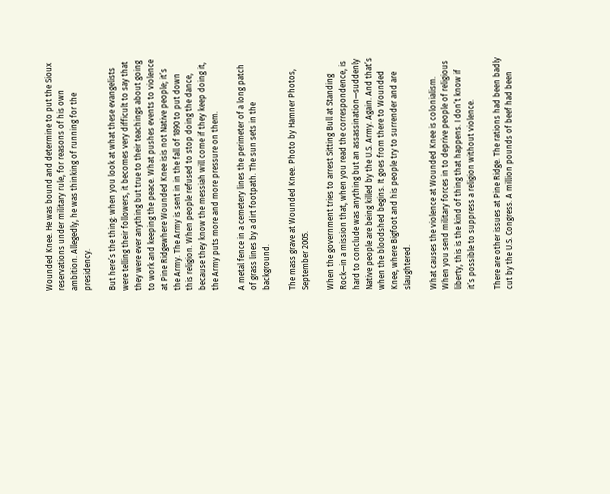Wounded Knee. He was bound and determine to put the Sioux reservations under military rule, for reasons of his own ambition. Allegedly, he was thinking of running for the presidency.

But here’s the thing: when you look at what these evangelists were telling their followers, it becomes very difficult to say that they were ever anything but true to their teachings about going to work and keeping the peace. What pushes events to violence at Pine Ridgewhere Wounded Knee isis not Native people; it’s the Army. The Army is sent in in the fall of 1890 to put down this religion. When people refused to stop doing the dance, because they know the messiah will come if they keep doing it, the Army puts more and more pressure on them.

A metal fence in a cemetery lines the perimeter of a long patch of grass lines by a dirt footpath. The sun sets in the background.

The mass grave at Wounded Knee. Photo by Hamner Photos, September 2005.

When the government tries to arrest Sitting Bull at Standing Rock—in a mission that, when you read the correspondence, is hard to conclude was anything but an assassination—suddenly Native people are being killed by the U.S. Army. Again. And that’s when the bloodshed begins. It goes from there to Wounded Knee, where Bigfoot and his people try to surrender and are slaughtered.

What causes the violence at Wounded Knee is colonialism. When you send military forces in to deprive people of religious liberty, this is the kind of thing that happens. I don’t know if it’s possible to suppress a religion without violence.

There are other issues at Pine Ridge. The rations had been badly cut by the U.S. Congress. A million pounds of beef had been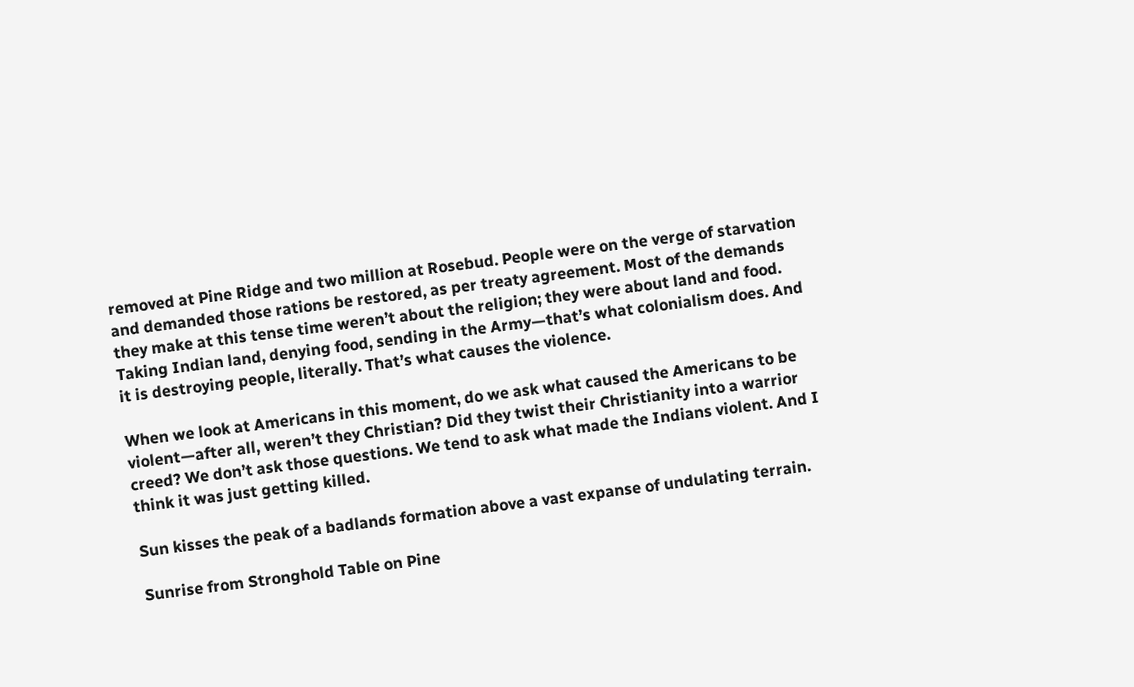removed at Pine Ridge and two million at Rosebud. People were on the verge of starvation and demanded those rations be restored, as per treaty agreement. Most of the demands they make at this tense time weren’t about the religion; they were about land and food. Taking Indian land, denying food, sending in the Army—that’s what colonialism does. And it is destroying people, literally. That’s what causes the violence.

When we look at Americans in this moment, do we ask what caused the Americans to be violent—after all, weren’t they Christian? Did they twist their Christianity into a warrior creed? We don’t ask those questions. We tend to ask what made the Indians violent. And I think it was just getting killed.

Sun kisses the peak of a badlands formation above a vast expanse of undulating terrain.

Sunrise from Stronghold Table on Pine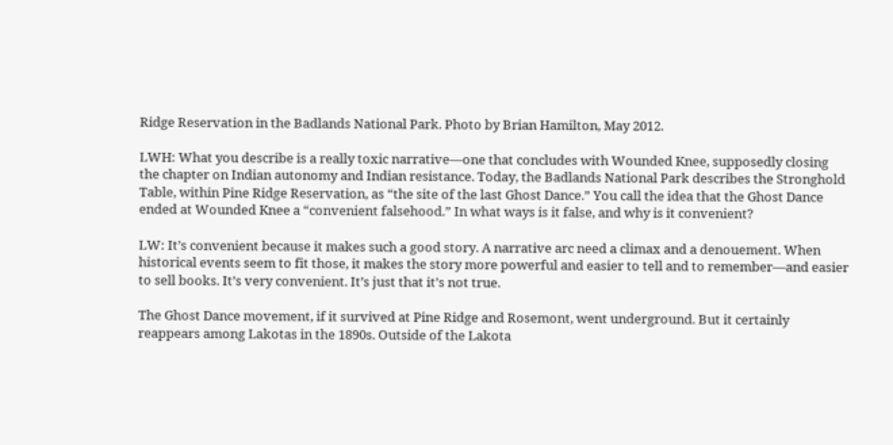Ridge Reservation in the Badlands National Park. Photo by Brian Hamilton, May 2012.

LWH: What you describe is a really toxic narrative—one that concludes with Wounded Knee, supposedly closing the chapter on Indian autonomy and Indian resistance. Today, the Badlands National Park describes the Stronghold Table, within Pine Ridge Reservation, as “the site of the last Ghost Dance.” You call the idea that the Ghost Dance ended at Wounded Knee a “convenient falsehood.” In what ways is it false, and why is it convenient?

LW: It’s convenient because it makes such a good story. A narrative arc need a climax and a denouement. When historical events seem to fit those, it makes the story more powerful and easier to tell and to remember—and easier to sell books. It’s very convenient. It’s just that it’s not true.

The Ghost Dance movement, if it survived at Pine Ridge and Rosemont, went underground. But it certainly reappears among Lakotas in the 1890s. Outside of the Lakota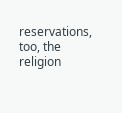reservations, too, the religion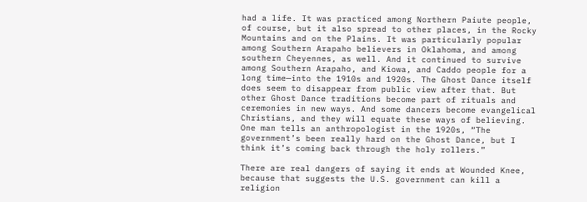had a life. It was practiced among Northern Paiute people, of course, but it also spread to other places, in the Rocky Mountains and on the Plains. It was particularly popular among Southern Arapaho believers in Oklahoma, and among southern Cheyennes, as well. And it continued to survive among Southern Arapaho, and Kiowa, and Caddo people for a long time—into the 1910s and 1920s. The Ghost Dance itself does seem to disappear from public view after that. But other Ghost Dance traditions become part of rituals and ceremonies in new ways. And some dancers become evangelical Christians, and they will equate these ways of believing. One man tells an anthropologist in the 1920s, “The government’s been really hard on the Ghost Dance, but I think it’s coming back through the holy rollers.”

There are real dangers of saying it ends at Wounded Knee, because that suggests the U.S. government can kill a religion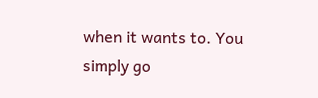when it wants to. You simply go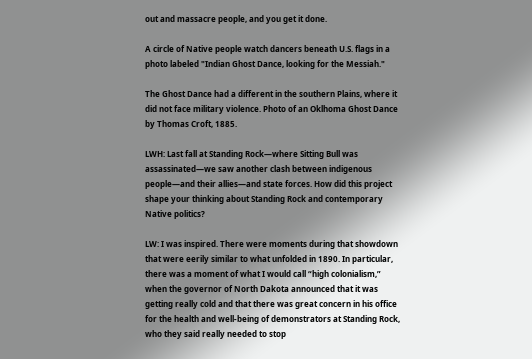out and massacre people, and you get it done.

A circle of Native people watch dancers beneath U.S. flags in a photo labeled "Indian Ghost Dance, looking for the Messiah."

The Ghost Dance had a different in the southern Plains, where it did not face military violence. Photo of an Oklhoma Ghost Dance by Thomas Croft, 1885.

LWH: Last fall at Standing Rock—where Sitting Bull was assassinated—we saw another clash between indigenous people—and their allies—and state forces. How did this project shape your thinking about Standing Rock and contemporary Native politics?

LW: I was inspired. There were moments during that showdown that were eerily similar to what unfolded in 1890. In particular, there was a moment of what I would call “high colonialism,” when the governor of North Dakota announced that it was getting really cold and that there was great concern in his office for the health and well-being of demonstrators at Standing Rock, who they said really needed to stop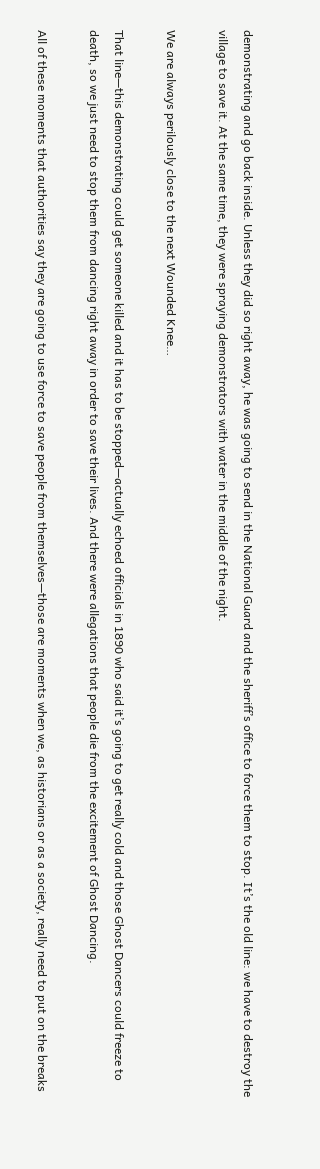demonstrating and go back inside. Unless they did so right away, he was going to send in the National Guard and the sheriff’s office to force them to stop. It’s the old line: we have to destroy the village to save it. At the same time, they were spraying demonstrators with water in the middle of the night.

We are always perilously close to the next Wounded Knee…

That line—this demonstrating could get someone killed and it has to be stopped—actually echoed officials in 1890 who said it’s going to get really cold and those Ghost Dancers could freeze to death, so we just need to stop them from dancing right away in order to save their lives. And there were allegations that people die from the excitement of Ghost Dancing.

All of these moments that authorities say they are going to use force to save people from themselves—those are moments when we, as historians or as a society, really need to put on the breaks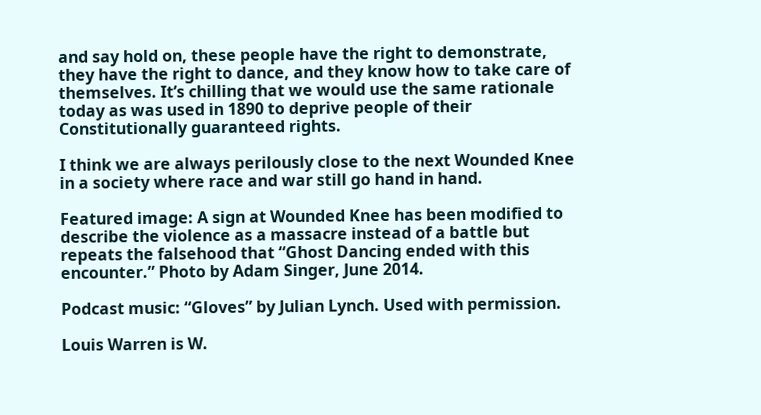and say hold on, these people have the right to demonstrate, they have the right to dance, and they know how to take care of themselves. It’s chilling that we would use the same rationale today as was used in 1890 to deprive people of their Constitutionally guaranteed rights.

I think we are always perilously close to the next Wounded Knee in a society where race and war still go hand in hand.

Featured image: A sign at Wounded Knee has been modified to describe the violence as a massacre instead of a battle but repeats the falsehood that “Ghost Dancing ended with this encounter.” Photo by Adam Singer, June 2014.

Podcast music: “Gloves” by Julian Lynch. Used with permission.

Louis Warren is W.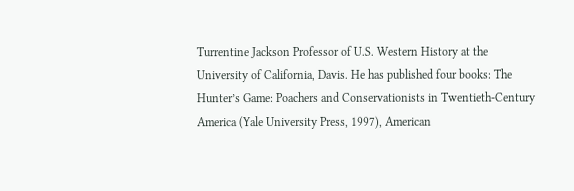Turrentine Jackson Professor of U.S. Western History at the University of California, Davis. He has published four books: The Hunter’s Game: Poachers and Conservationists in Twentieth-Century America (Yale University Press, 1997), American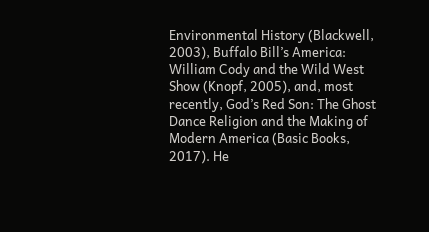Environmental History (Blackwell, 2003), Buffalo Bill’s America: William Cody and the Wild West Show (Knopf, 2005), and, most recently, God’s Red Son: The Ghost Dance Religion and the Making of Modern America (Basic Books, 2017). He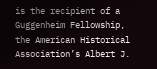is the recipient of a Guggenheim Fellowship, the American Historical Association’s Albert J.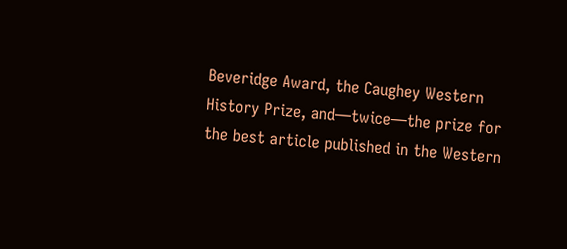Beveridge Award, the Caughey Western History Prize, and—twice—the prize for the best article published in the Western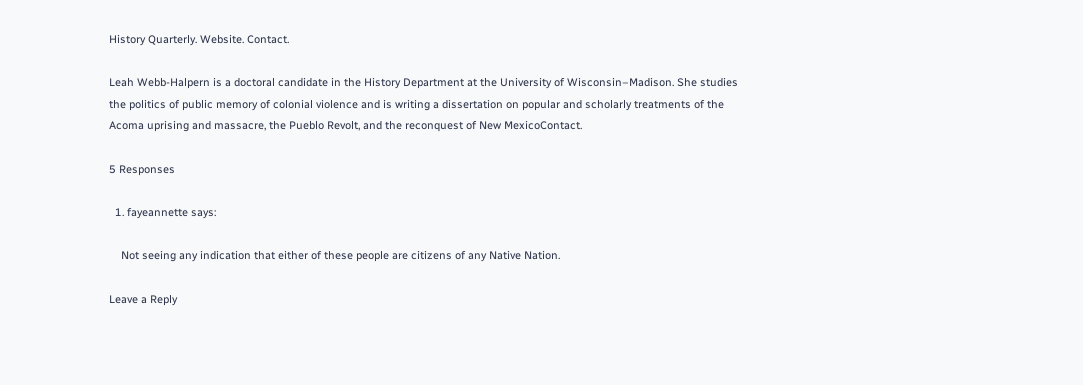History Quarterly. Website. Contact.

Leah Webb-Halpern is a doctoral candidate in the History Department at the University of Wisconsin–Madison. She studies the politics of public memory of colonial violence and is writing a dissertation on popular and scholarly treatments of the Acoma uprising and massacre, the Pueblo Revolt, and the reconquest of New MexicoContact.

5 Responses

  1. fayeannette says:

    Not seeing any indication that either of these people are citizens of any Native Nation.

Leave a Reply